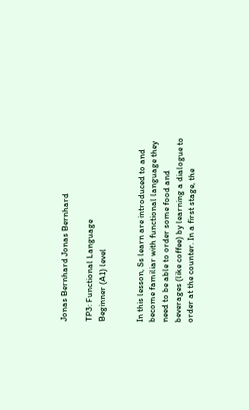Jonas Bernhard Jonas Bernhard

TP3: Functional Language
Beginner (A1) level


In this lesson, Ss learn are introduced to and become familiar with functional language they need to be able to order some food and beverages (like coffee) by learning a dialogue to order at the counter. In a first stage, the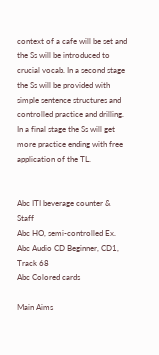context of a cafe will be set and the Ss will be introduced to crucial vocab. In a second stage the Ss will be provided with simple sentence structures and controlled practice and drilling. In a final stage the Ss will get more practice ending with free application of the TL.


Abc ITI beverage counter & Staff
Abc HO, semi-controlled Ex.
Abc Audio CD Beginner, CD1, Track 68
Abc Colored cards

Main Aims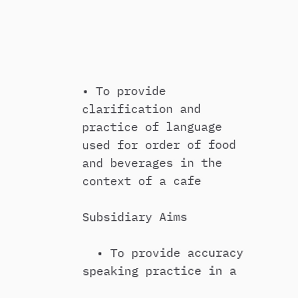• To provide clarification and practice of language used for order of food and beverages in the context of a cafe

Subsidiary Aims

  • To provide accuracy speaking practice in a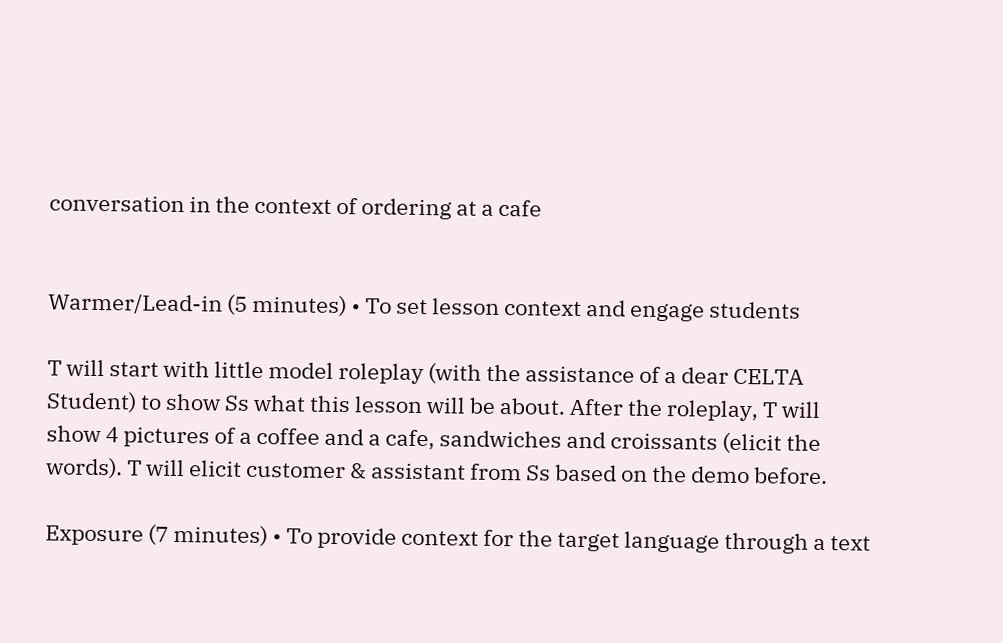conversation in the context of ordering at a cafe


Warmer/Lead-in (5 minutes) • To set lesson context and engage students

T will start with little model roleplay (with the assistance of a dear CELTA Student) to show Ss what this lesson will be about. After the roleplay, T will show 4 pictures of a coffee and a cafe, sandwiches and croissants (elicit the words). T will elicit customer & assistant from Ss based on the demo before.

Exposure (7 minutes) • To provide context for the target language through a text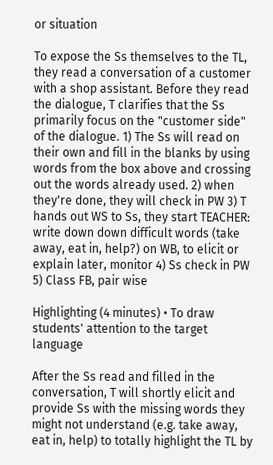or situation

To expose the Ss themselves to the TL, they read a conversation of a customer with a shop assistant. Before they read the dialogue, T clarifies that the Ss primarily focus on the "customer side" of the dialogue. 1) The Ss will read on their own and fill in the blanks by using words from the box above and crossing out the words already used. 2) when they're done, they will check in PW 3) T hands out WS to Ss, they start TEACHER: write down down difficult words (take away, eat in, help?) on WB, to elicit or explain later, monitor 4) Ss check in PW 5) Class FB, pair wise

Highlighting (4 minutes) • To draw students' attention to the target language

After the Ss read and filled in the conversation, T will shortly elicit and provide Ss with the missing words they might not understand (e.g. take away, eat in, help) to totally highlight the TL by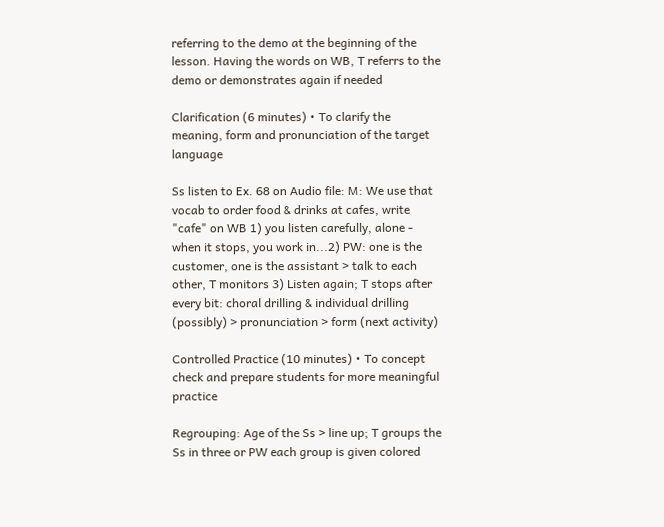referring to the demo at the beginning of the lesson. Having the words on WB, T referrs to the demo or demonstrates again if needed

Clarification (6 minutes) • To clarify the meaning, form and pronunciation of the target language

Ss listen to Ex. 68 on Audio file: M: We use that vocab to order food & drinks at cafes, write "cafe" on WB 1) you listen carefully, alone - when it stops, you work in...2) PW: one is the customer, one is the assistant > talk to each other, T monitors 3) Listen again; T stops after every bit: choral drilling & individual drilling (possibly) > pronunciation > form (next activity)

Controlled Practice (10 minutes) • To concept check and prepare students for more meaningful practice

Regrouping: Age of the Ss > line up; T groups the Ss in three or PW each group is given colored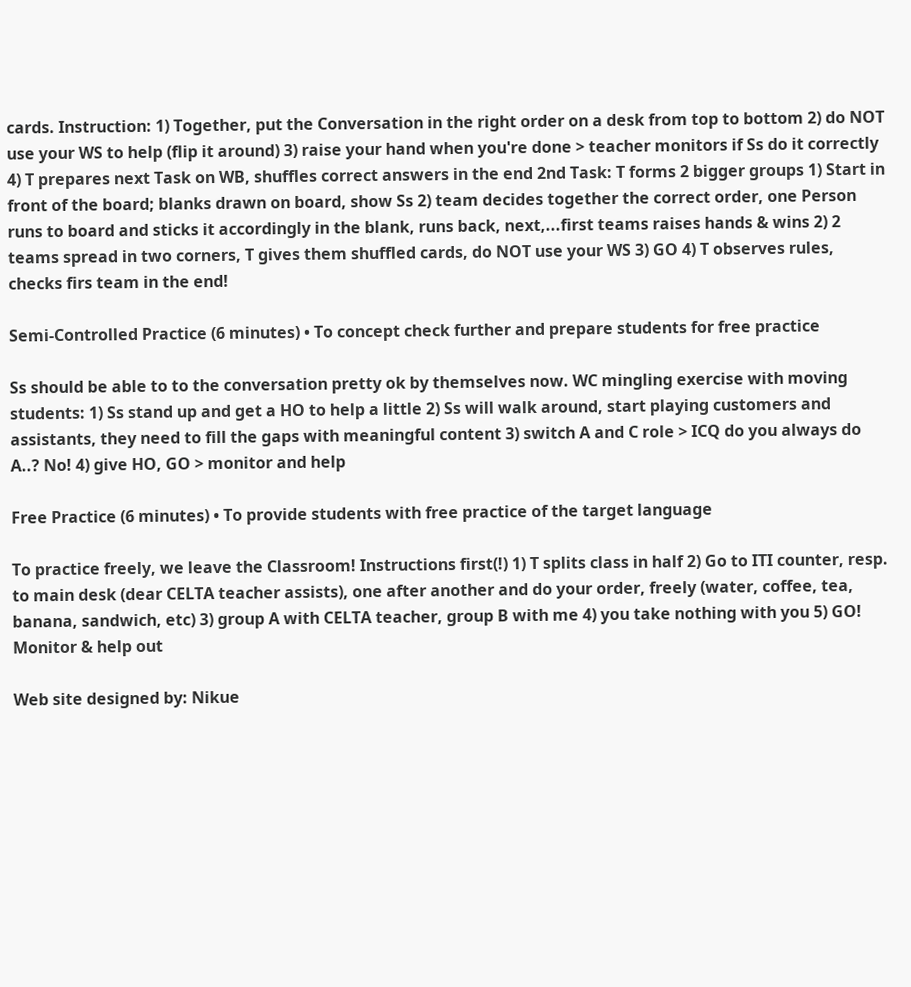cards. Instruction: 1) Together, put the Conversation in the right order on a desk from top to bottom 2) do NOT use your WS to help (flip it around) 3) raise your hand when you're done > teacher monitors if Ss do it correctly 4) T prepares next Task on WB, shuffles correct answers in the end 2nd Task: T forms 2 bigger groups 1) Start in front of the board; blanks drawn on board, show Ss 2) team decides together the correct order, one Person runs to board and sticks it accordingly in the blank, runs back, next,...first teams raises hands & wins 2) 2 teams spread in two corners, T gives them shuffled cards, do NOT use your WS 3) GO 4) T observes rules, checks firs team in the end!

Semi-Controlled Practice (6 minutes) • To concept check further and prepare students for free practice

Ss should be able to to the conversation pretty ok by themselves now. WC mingling exercise with moving students: 1) Ss stand up and get a HO to help a little 2) Ss will walk around, start playing customers and assistants, they need to fill the gaps with meaningful content 3) switch A and C role > ICQ do you always do A..? No! 4) give HO, GO > monitor and help

Free Practice (6 minutes) • To provide students with free practice of the target language

To practice freely, we leave the Classroom! Instructions first(!) 1) T splits class in half 2) Go to ITI counter, resp. to main desk (dear CELTA teacher assists), one after another and do your order, freely (water, coffee, tea, banana, sandwich, etc) 3) group A with CELTA teacher, group B with me 4) you take nothing with you 5) GO! Monitor & help out

Web site designed by: Nikue